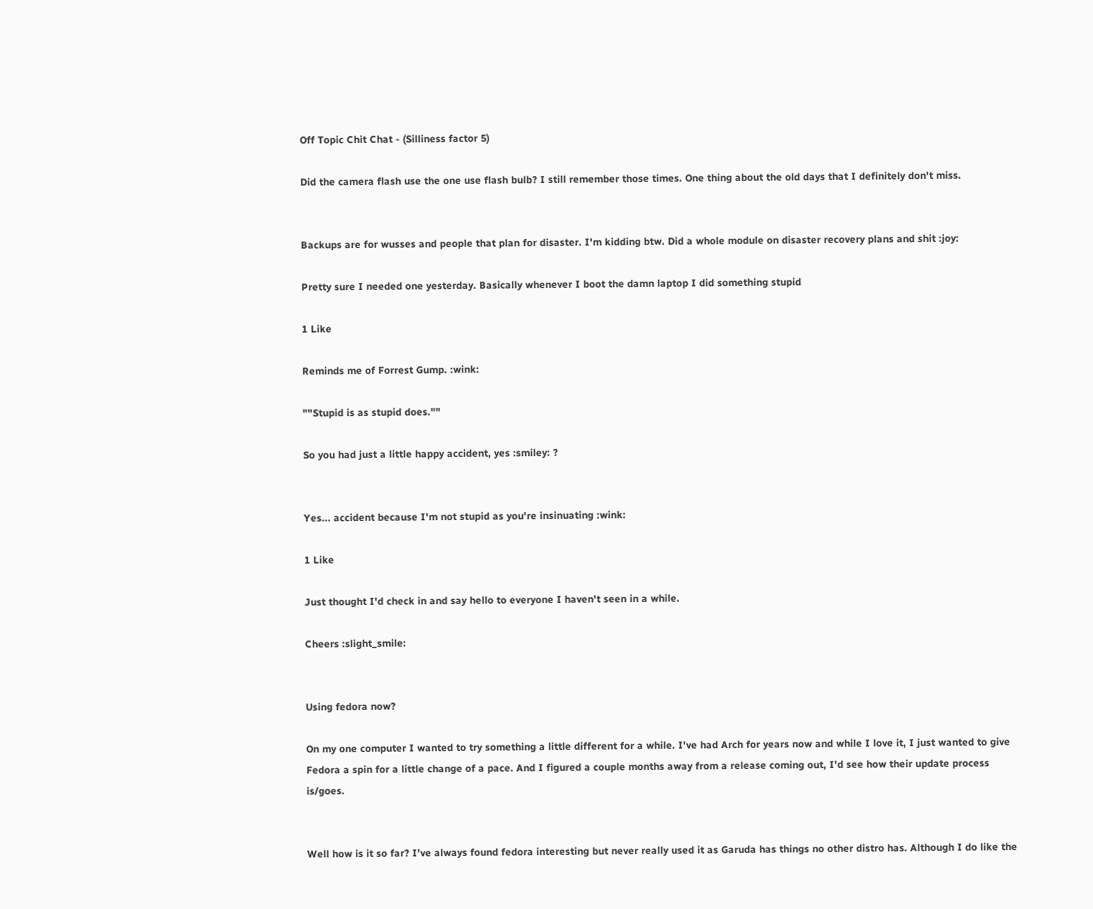Off Topic Chit Chat - (Silliness factor 5)

Did the camera flash use the one use flash bulb? I still remember those times. One thing about the old days that I definitely don't miss.


Backups are for wusses and people that plan for disaster. I'm kidding btw. Did a whole module on disaster recovery plans and shit :joy:

Pretty sure I needed one yesterday. Basically whenever I boot the damn laptop I did something stupid

1 Like

Reminds me of Forrest Gump. :wink:

""Stupid is as stupid does.""

So you had just a little happy accident, yes :smiley: ?


Yes... accident because I'm not stupid as you're insinuating :wink:

1 Like

Just thought I'd check in and say hello to everyone I haven't seen in a while.

Cheers :slight_smile:


Using fedora now?

On my one computer I wanted to try something a little different for a while. I've had Arch for years now and while I love it, I just wanted to give Fedora a spin for a little change of a pace. And I figured a couple months away from a release coming out, I'd see how their update process is/goes.


Well how is it so far? I’ve always found fedora interesting but never really used it as Garuda has things no other distro has. Although I do like the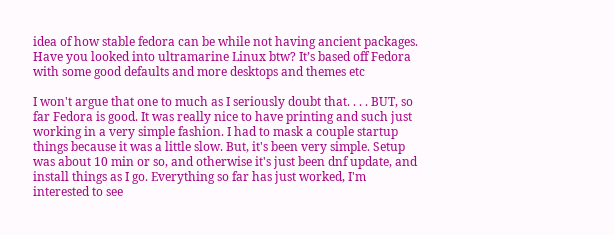idea of how stable fedora can be while not having ancient packages. Have you looked into ultramarine Linux btw? It’s based off Fedora with some good defaults and more desktops and themes etc

I won't argue that one to much as I seriously doubt that. . . . BUT, so far Fedora is good. It was really nice to have printing and such just working in a very simple fashion. I had to mask a couple startup things because it was a little slow. But, it's been very simple. Setup was about 10 min or so, and otherwise it's just been dnf update, and install things as I go. Everything so far has just worked, I'm interested to see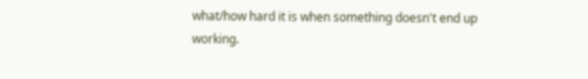what/how hard it is when something doesn't end up working.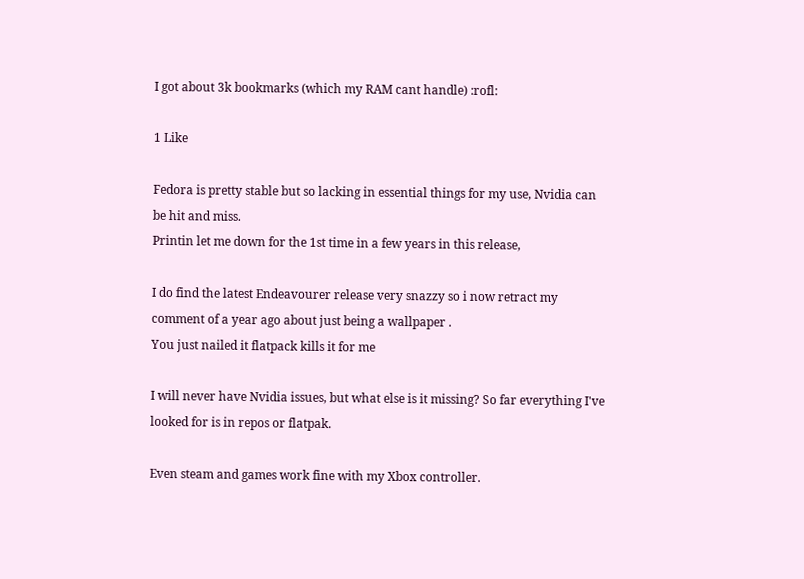I got about 3k bookmarks (which my RAM cant handle) :rofl:

1 Like

Fedora is pretty stable but so lacking in essential things for my use, Nvidia can be hit and miss.
Printin let me down for the 1st time in a few years in this release,

I do find the latest Endeavourer release very snazzy so i now retract my comment of a year ago about just being a wallpaper .
You just nailed it flatpack kills it for me

I will never have Nvidia issues, but what else is it missing? So far everything I've looked for is in repos or flatpak.

Even steam and games work fine with my Xbox controller.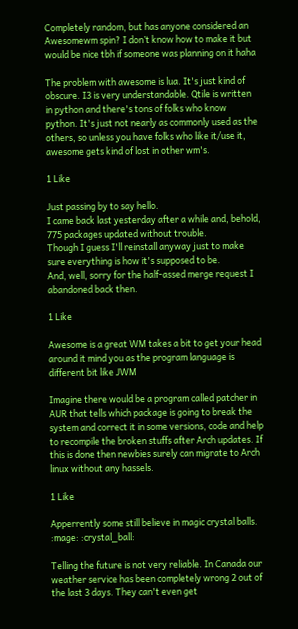Completely random, but has anyone considered an Awesomewm spin? I don’t know how to make it but would be nice tbh if someone was planning on it haha

The problem with awesome is lua. It's just kind of obscure. I3 is very understandable. Qtile is written in python and there's tons of folks who know python. It's just not nearly as commonly used as the others, so unless you have folks who like it/use it, awesome gets kind of lost in other wm's.

1 Like

Just passing by to say hello.
I came back last yesterday after a while and, behold, 775 packages updated without trouble.
Though I guess I'll reinstall anyway just to make sure everything is how it's supposed to be.
And, well, sorry for the half-assed merge request I abandoned back then.

1 Like

Awesome is a great WM takes a bit to get your head around it mind you as the program language is different bit like JWM

Imagine there would be a program called patcher in AUR that tells which package is going to break the system and correct it in some versions, code and help to recompile the broken stuffs after Arch updates. If this is done then newbies surely can migrate to Arch linux without any hassels.

1 Like

Apperrently some still believe in magic crystal balls. :mage: :crystal_ball:

Telling the future is not very reliable. In Canada our weather service has been completely wrong 2 out of the last 3 days. They can't even get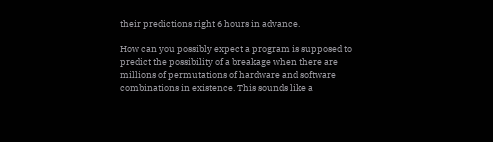their predictions right 6 hours in advance.

How can you possibly expect a program is supposed to predict the possibility of a breakage when there are millions of permutations of hardware and software combinations in existence. This sounds like a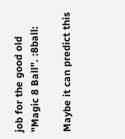job for the good old "Magic 8 Ball". :8ball:

Maybe it can predict this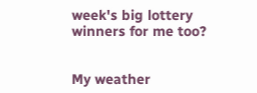week's big lottery winners for me too?


My weather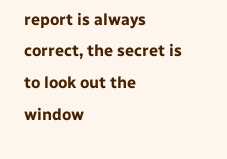report is always correct, the secret is to look out the window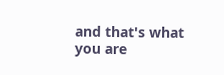and that's what you are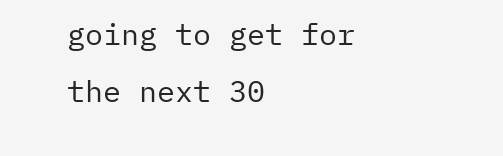going to get for the next 30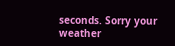seconds. Sorry your weather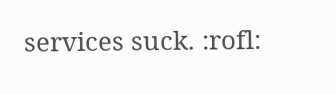services suck. :rofl: